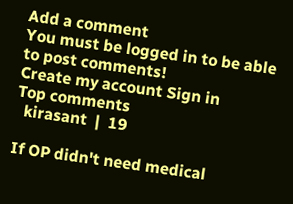Add a comment
You must be logged in to be able to post comments!
Create my account Sign in
Top comments
  kirasant  |  19

If OP didn't need medical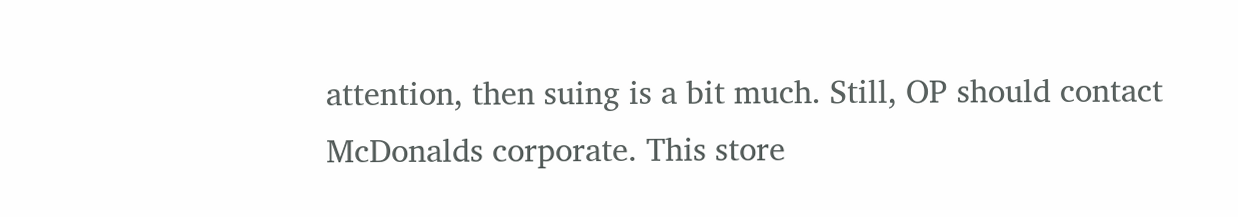attention, then suing is a bit much. Still, OP should contact McDonalds corporate. This store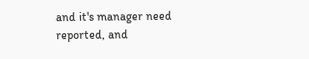and it's manager need reported, and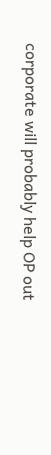corporate will probably help OP out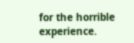for the horrible experience.